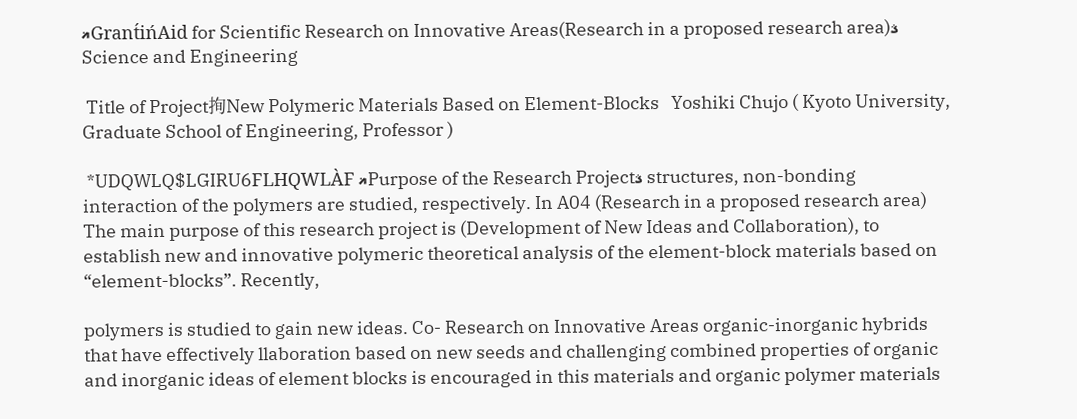ޣGrant́ińAid for Scientific Research on Innovative Areas(Research in a proposed research area)ޤ Science and Engineering

 Title of Project㧦New Polymeric Materials Based on Element-Blocks   Yoshiki Chujo ( Kyoto University, Graduate School of Engineering, Professor )

 *UDQWLQ$LGIRU6FLHQWLÀF ޣPurpose of the Research Projectޤ structures, non-bonding interaction of the polymers are studied, respectively. In A04 (Research in a proposed research area) The main purpose of this research project is (Development of New Ideas and Collaboration), to establish new and innovative polymeric theoretical analysis of the element-block materials based on “element-blocks”. Recently,

polymers is studied to gain new ideas. Co- Research on Innovative Areas organic-inorganic hybrids that have effectively llaboration based on new seeds and challenging combined properties of organic and inorganic ideas of element blocks is encouraged in this materials and organic polymer materials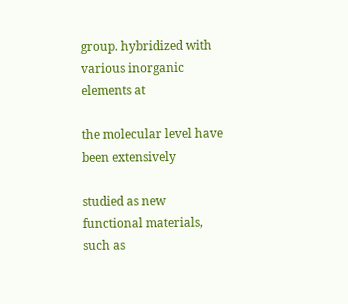group. hybridized with various inorganic elements at

the molecular level have been extensively

studied as new functional materials, such as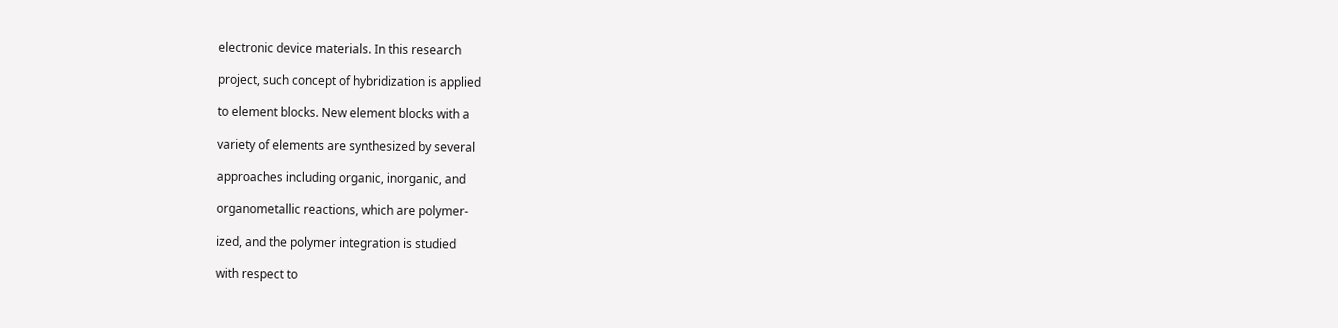electronic device materials. In this research

project, such concept of hybridization is applied

to element blocks. New element blocks with a

variety of elements are synthesized by several

approaches including organic, inorganic, and

organometallic reactions, which are polymer-

ized, and the polymer integration is studied

with respect to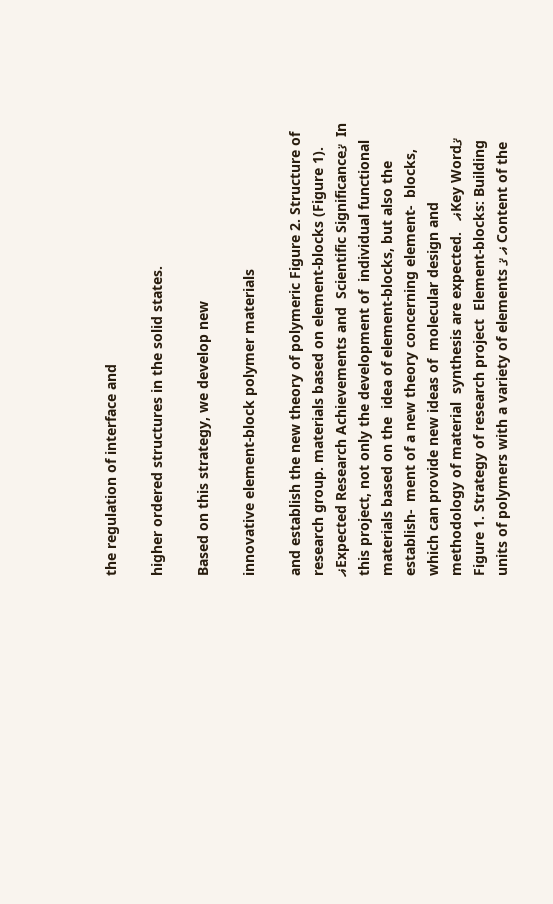the regulation of interface and

higher ordered structures in the solid states.

Based on this strategy, we develop new

innovative element-block polymer materials

and establish the new theory of polymeric Figure 2. Structure of research group. materials based on element-blocks (Figure 1).    ޣExpected Research Achievements and  Scientific Significanceޤ  In this project, not only the development of  individual functional materials based on the  idea of element-blocks, but also the establish-  ment of a new theory concerning element-  blocks, which can provide new ideas of  molecular design and methodology of material  synthesis are expected.   ޣKey Wordޤ Figure 1. Strategy of research project  Element-blocks: Building units of polymers with a variety of elements ޣ ޤ Content of the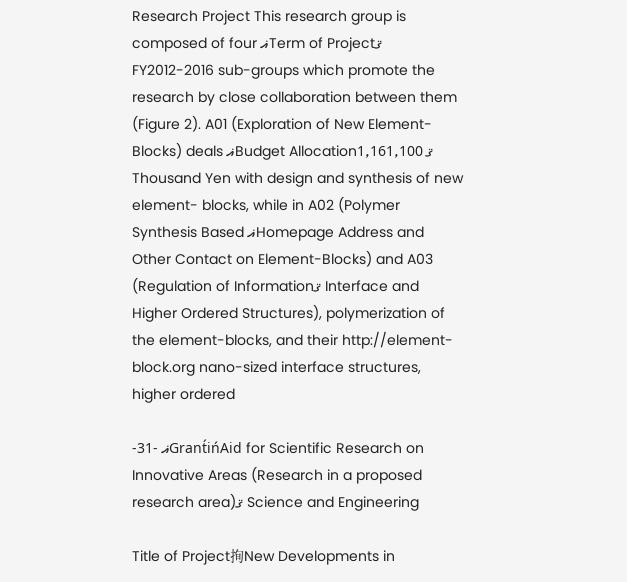Research Project This research group is composed of four ޣTerm of Projectޤ FY2012-2016 sub-groups which promote the research by close collaboration between them (Figure 2). A01 (Exploration of New Element-Blocks) deals ޣBudget Allocationޤ 1,161,100 Thousand Yen with design and synthesis of new element- blocks, while in A02 (Polymer Synthesis Based ޣHomepage Address and Other Contact on Element-Blocks) and A03 (Regulation of Informationޤ Interface and Higher Ordered Structures), polymerization of the element-blocks, and their http://element-block.org nano-sized interface structures, higher ordered

-31- ޣGrant́ińAid for Scientific Research on Innovative Areas (Research in a proposed research area)ޤ Science and Engineering

Title of Project㧦New Developments in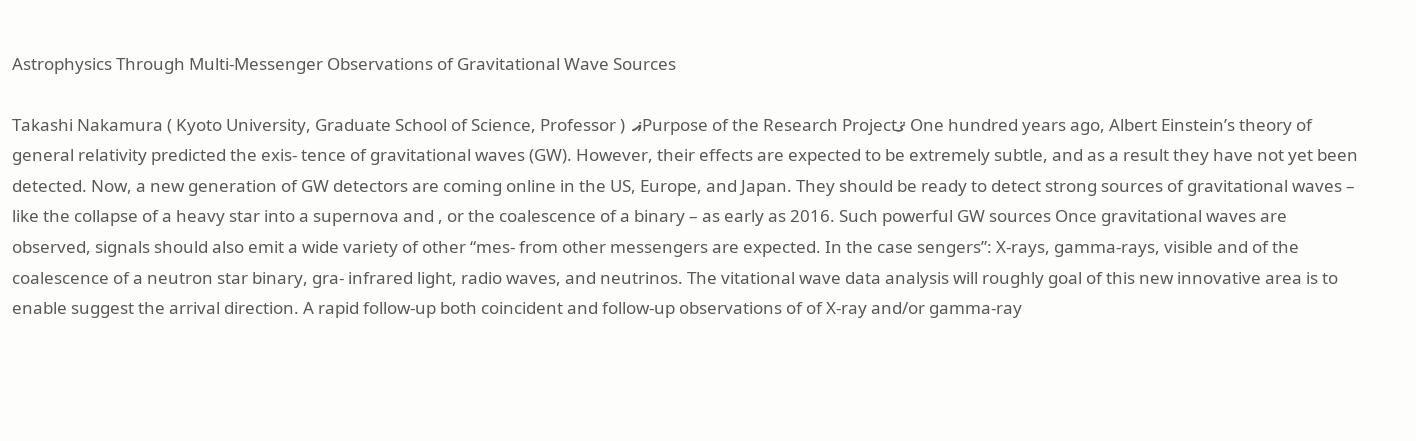Astrophysics Through Multi-Messenger Observations of Gravitational Wave Sources

Takashi Nakamura ( Kyoto University, Graduate School of Science, Professor )  ޣPurpose of the Research Projectޤ One hundred years ago, Albert Einstein’s theory of general relativity predicted the exis- tence of gravitational waves (GW). However, their effects are expected to be extremely subtle, and as a result they have not yet been detected. Now, a new generation of GW detectors are coming online in the US, Europe, and Japan. They should be ready to detect strong sources of gravitational waves – like the collapse of a heavy star into a supernova and , or the coalescence of a binary – as early as 2016. Such powerful GW sources Once gravitational waves are observed, signals should also emit a wide variety of other “mes- from other messengers are expected. In the case sengers”: X-rays, gamma-rays, visible and of the coalescence of a neutron star binary, gra- infrared light, radio waves, and neutrinos. The vitational wave data analysis will roughly goal of this new innovative area is to enable suggest the arrival direction. A rapid follow-up both coincident and follow-up observations of of X-ray and/or gamma-ray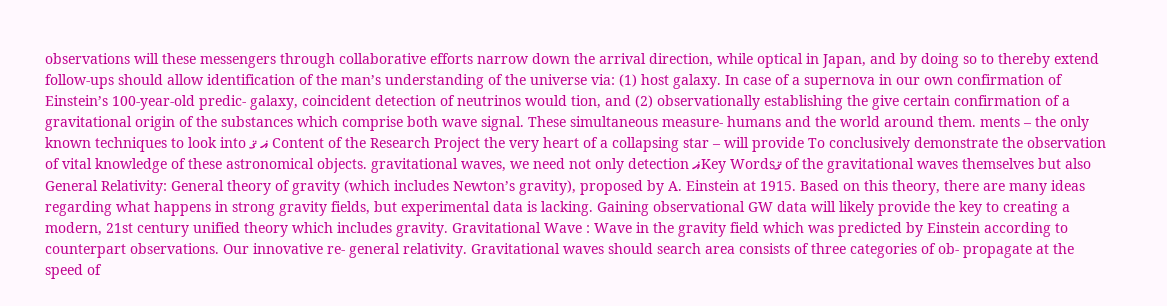observations will these messengers through collaborative efforts narrow down the arrival direction, while optical in Japan, and by doing so to thereby extend follow-ups should allow identification of the man’s understanding of the universe via: (1) host galaxy. In case of a supernova in our own confirmation of Einstein’s 100-year-old predic- galaxy, coincident detection of neutrinos would tion, and (2) observationally establishing the give certain confirmation of a gravitational origin of the substances which comprise both wave signal. These simultaneous measure- humans and the world around them. ments – the only known techniques to look into ޣ ޤ Content of the Research Project the very heart of a collapsing star – will provide To conclusively demonstrate the observation of vital knowledge of these astronomical objects. gravitational waves, we need not only detection ޣKey Wordsޤ of the gravitational waves themselves but also General Relativity: General theory of gravity (which includes Newton’s gravity), proposed by A. Einstein at 1915. Based on this theory, there are many ideas regarding what happens in strong gravity fields, but experimental data is lacking. Gaining observational GW data will likely provide the key to creating a modern, 21st century unified theory which includes gravity. Gravitational Wave : Wave in the gravity field which was predicted by Einstein according to counterpart observations. Our innovative re- general relativity. Gravitational waves should search area consists of three categories of ob- propagate at the speed of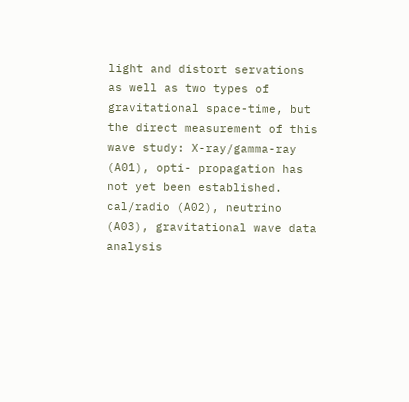light and distort servations as well as two types of gravitational space-time, but the direct measurement of this wave study: X-ray/gamma-ray (A01), opti- propagation has not yet been established. cal/radio (A02), neutrino (A03), gravitational wave data analysis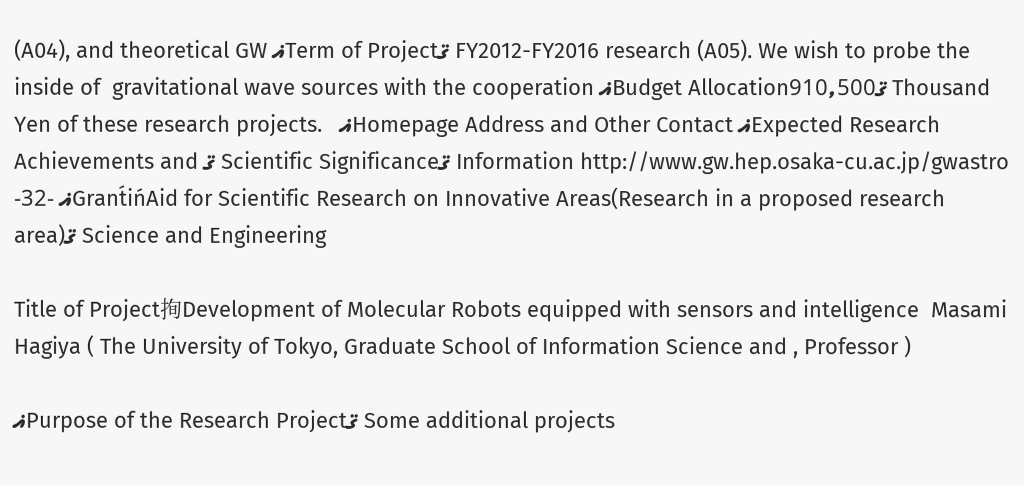(A04), and theoretical GW ޣTerm of Projectޤ FY2012-FY2016 research (A05). We wish to probe the inside of  gravitational wave sources with the cooperation ޣBudget Allocationޤ910,500 Thousand Yen of these research projects.   ޣHomepage Address and Other Contact ޣExpected Research Achievements and ޤ Scientific Significanceޤ Information http://www.gw.hep.osaka-cu.ac.jp/gwastro -32- ޣGrant́ińAid for Scientific Research on Innovative Areas(Research in a proposed research area)ޤ Science and Engineering

Title of Project㧦Development of Molecular Robots equipped with sensors and intelligence  Masami Hagiya ( The University of Tokyo, Graduate School of Information Science and , Professor )

ޣPurpose of the Research Projectޤ Some additional projects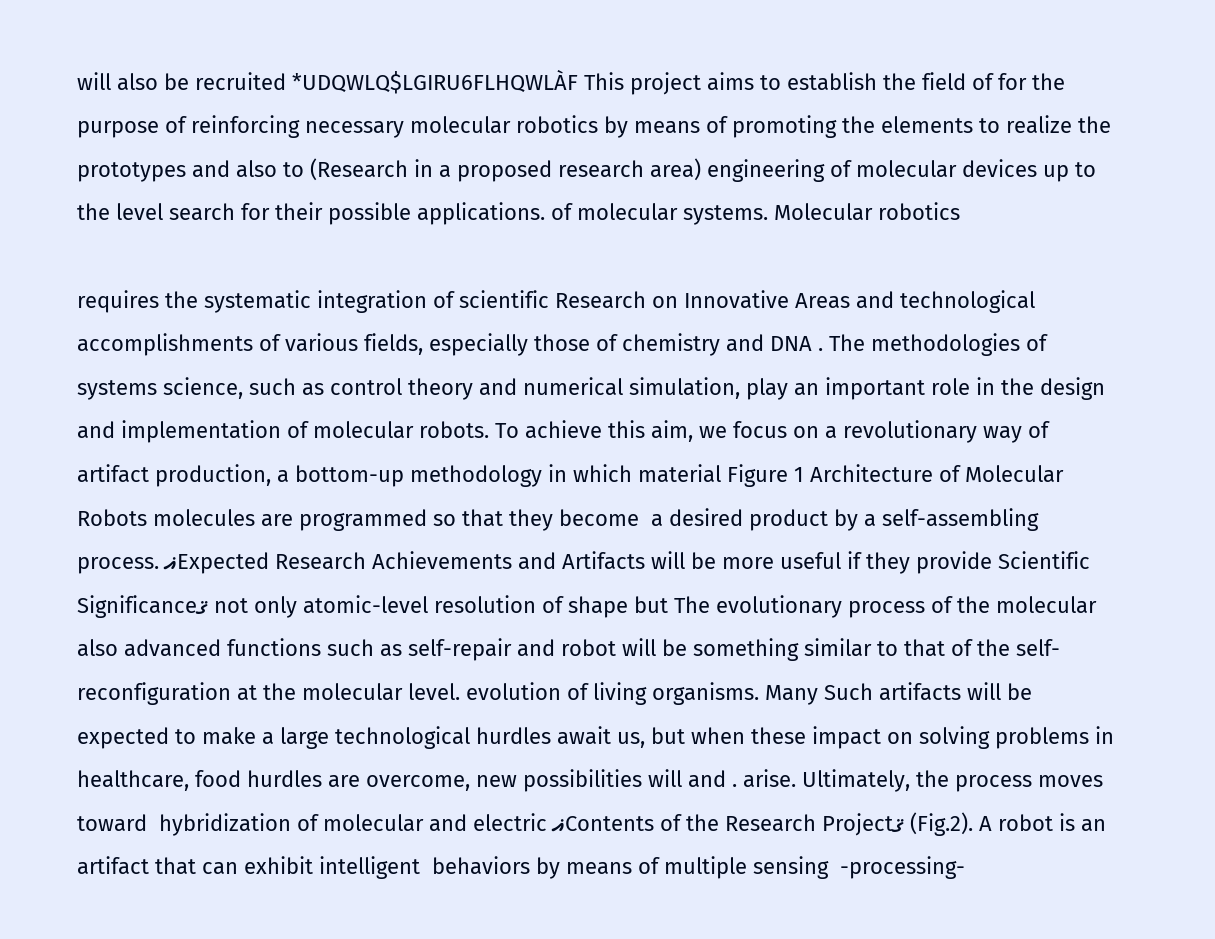will also be recruited *UDQWLQ$LGIRU6FLHQWLÀF This project aims to establish the field of for the purpose of reinforcing necessary molecular robotics by means of promoting the elements to realize the prototypes and also to (Research in a proposed research area) engineering of molecular devices up to the level search for their possible applications. of molecular systems. Molecular robotics

requires the systematic integration of scientific Research on Innovative Areas and technological accomplishments of various fields, especially those of chemistry and DNA . The methodologies of systems science, such as control theory and numerical simulation, play an important role in the design and implementation of molecular robots. To achieve this aim, we focus on a revolutionary way of artifact production, a bottom-up methodology in which material Figure 1 Architecture of Molecular Robots molecules are programmed so that they become  a desired product by a self-assembling process. ޣExpected Research Achievements and Artifacts will be more useful if they provide Scientific Significanceޤ not only atomic-level resolution of shape but The evolutionary process of the molecular also advanced functions such as self-repair and robot will be something similar to that of the self-reconfiguration at the molecular level. evolution of living organisms. Many Such artifacts will be expected to make a large technological hurdles await us, but when these impact on solving problems in healthcare, food hurdles are overcome, new possibilities will and . arise. Ultimately, the process moves toward  hybridization of molecular and electric ޣContents of the Research Projectޤ (Fig.2). A robot is an artifact that can exhibit intelligent  behaviors by means of multiple sensing  -processing-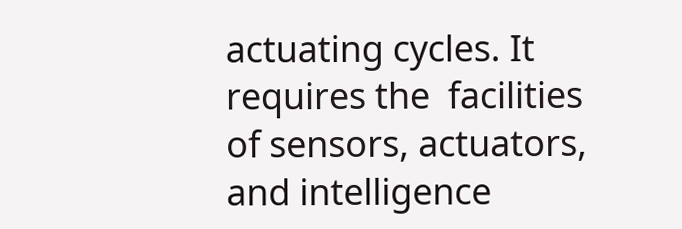actuating cycles. It requires the  facilities of sensors, actuators, and intelligence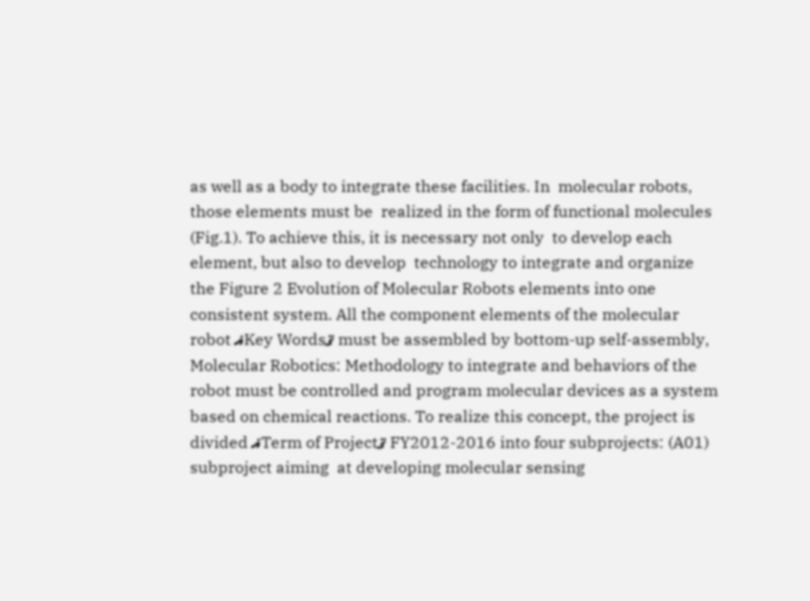as well as a body to integrate these facilities. In  molecular robots, those elements must be  realized in the form of functional molecules  (Fig.1). To achieve this, it is necessary not only  to develop each element, but also to develop  technology to integrate and organize the Figure 2 Evolution of Molecular Robots elements into one consistent system. All the component elements of the molecular robot ޣKey Wordsޤ must be assembled by bottom-up self-assembly, Molecular Robotics: Methodology to integrate and behaviors of the robot must be controlled and program molecular devices as a system based on chemical reactions. To realize this concept, the project is divided ޣTerm of Projectޤ FY2012-2016 into four subprojects: (A01) subproject aiming  at developing molecular sensing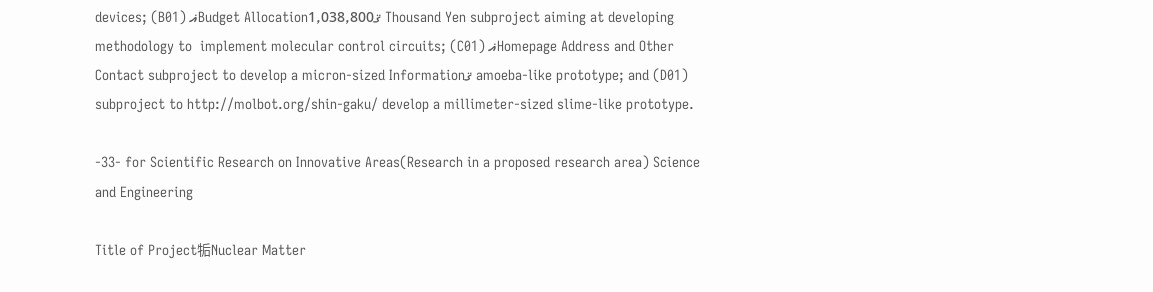devices; (B01) ޣBudget Allocationޤ1,038,800 Thousand Yen subproject aiming at developing methodology to  implement molecular control circuits; (C01) ޣHomepage Address and Other Contact subproject to develop a micron-sized Informationޤ amoeba-like prototype; and (D01) subproject to http://molbot.org/shin-gaku/ develop a millimeter-sized slime-like prototype.

-33- for Scientific Research on Innovative Areas(Research in a proposed research area) Science and Engineering

Title of Project㸸Nuclear Matter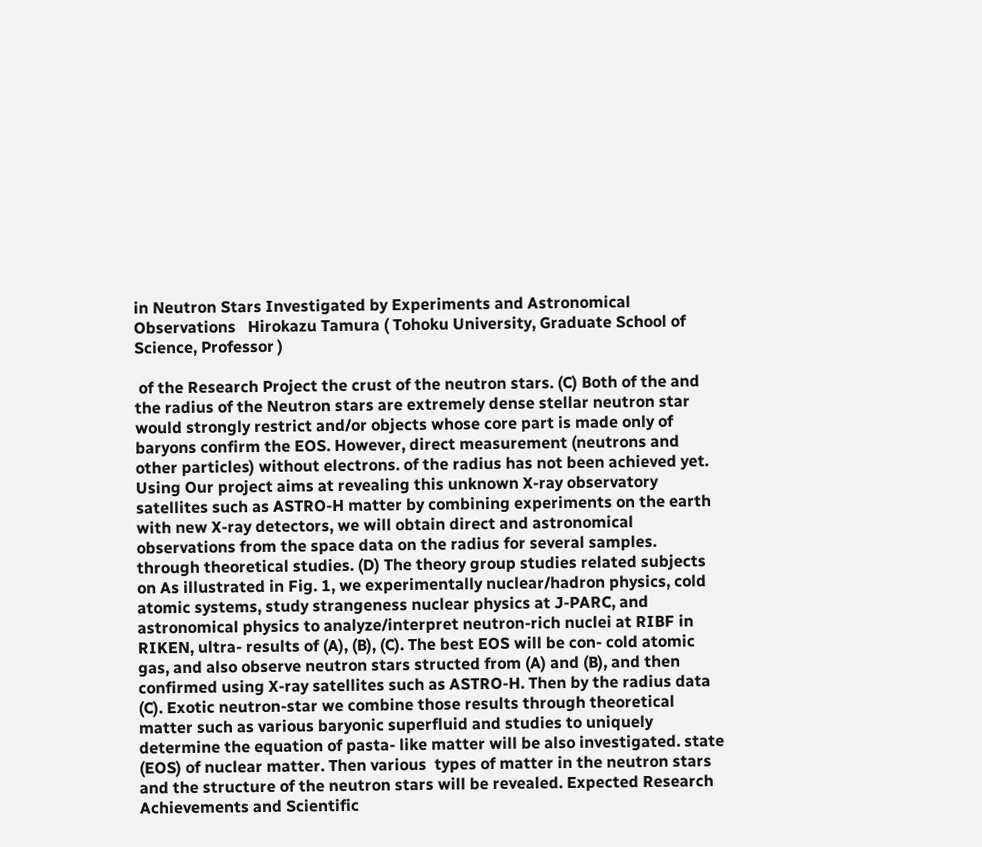in Neutron Stars Investigated by Experiments and Astronomical Observations   Hirokazu Tamura ( Tohoku University, Graduate School of Science, Professor )

 of the Research Project the crust of the neutron stars. (C) Both of the and the radius of the Neutron stars are extremely dense stellar neutron star would strongly restrict and/or objects whose core part is made only of baryons confirm the EOS. However, direct measurement (neutrons and other particles) without electrons. of the radius has not been achieved yet. Using Our project aims at revealing this unknown X-ray observatory satellites such as ASTRO-H matter by combining experiments on the earth with new X-ray detectors, we will obtain direct and astronomical observations from the space data on the radius for several samples. through theoretical studies. (D) The theory group studies related subjects on As illustrated in Fig. 1, we experimentally nuclear/hadron physics, cold atomic systems, study strangeness nuclear physics at J-PARC, and astronomical physics to analyze/interpret neutron-rich nuclei at RIBF in RIKEN, ultra- results of (A), (B), (C). The best EOS will be con- cold atomic gas, and also observe neutron stars structed from (A) and (B), and then confirmed using X-ray satellites such as ASTRO-H. Then by the radius data (C). Exotic neutron-star we combine those results through theoretical matter such as various baryonic superfluid and studies to uniquely determine the equation of pasta- like matter will be also investigated. state (EOS) of nuclear matter. Then various  types of matter in the neutron stars and the structure of the neutron stars will be revealed. Expected Research Achievements and Scientific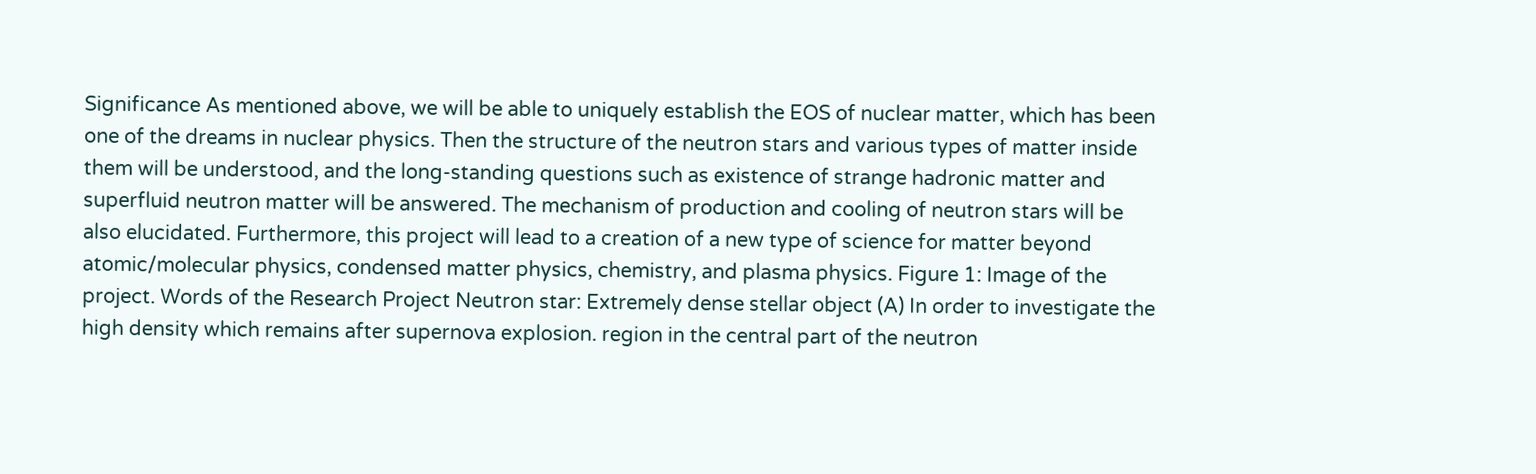Significance As mentioned above, we will be able to uniquely establish the EOS of nuclear matter, which has been one of the dreams in nuclear physics. Then the structure of the neutron stars and various types of matter inside them will be understood, and the long-standing questions such as existence of strange hadronic matter and superfluid neutron matter will be answered. The mechanism of production and cooling of neutron stars will be also elucidated. Furthermore, this project will lead to a creation of a new type of science for matter beyond atomic/molecular physics, condensed matter physics, chemistry, and plasma physics. Figure 1: Image of the project. Words of the Research Project Neutron star: Extremely dense stellar object (A) In order to investigate the high density which remains after supernova explosion. region in the central part of the neutron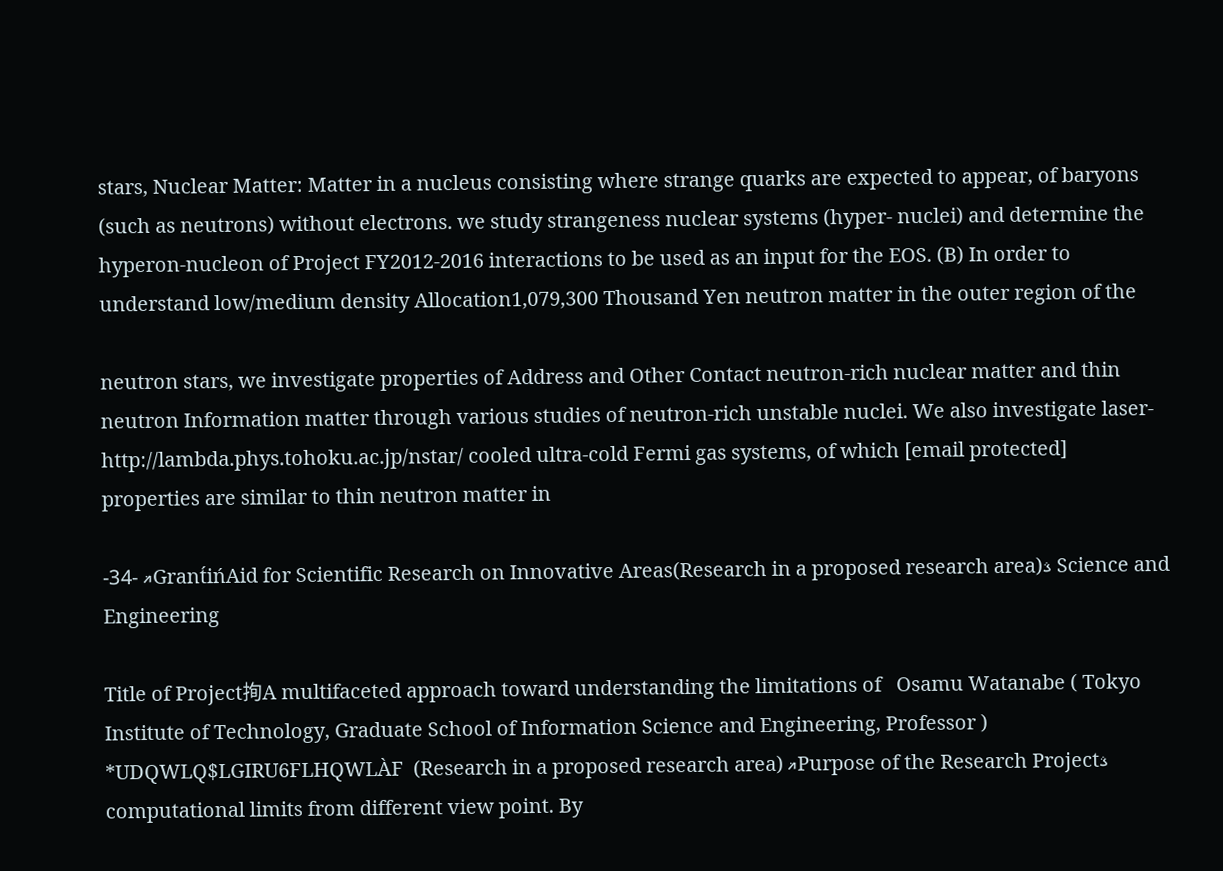stars, Nuclear Matter: Matter in a nucleus consisting where strange quarks are expected to appear, of baryons (such as neutrons) without electrons. we study strangeness nuclear systems (hyper- nuclei) and determine the hyperon-nucleon of Project FY2012-2016 interactions to be used as an input for the EOS. (B) In order to understand low/medium density Allocation1,079,300 Thousand Yen neutron matter in the outer region of the

neutron stars, we investigate properties of Address and Other Contact neutron-rich nuclear matter and thin neutron Information matter through various studies of neutron-rich unstable nuclei. We also investigate laser- http://lambda.phys.tohoku.ac.jp/nstar/ cooled ultra-cold Fermi gas systems, of which [email protected] properties are similar to thin neutron matter in

-34- ޣGrant́ińAid for Scientific Research on Innovative Areas(Research in a proposed research area)ޤ Science and Engineering

Title of Project㧦A multifaceted approach toward understanding the limitations of   Osamu Watanabe ( Tokyo Institute of Technology, Graduate School of Information Science and Engineering, Professor ) *UDQWLQ$LGIRU6FLHQWLÀF  (Research in a proposed research area) ޣPurpose of the Research Projectޤ computational limits from different view point. By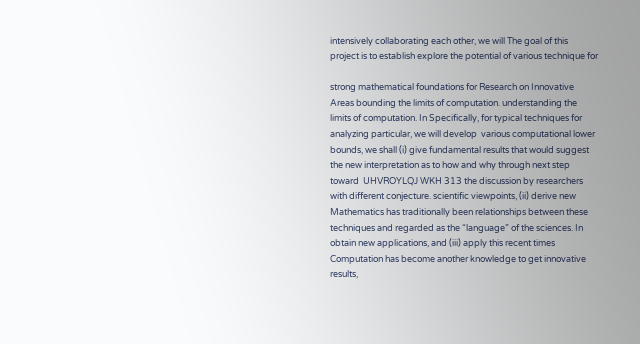intensively collaborating each other, we will The goal of this project is to establish explore the potential of various technique for

strong mathematical foundations for Research on Innovative Areas bounding the limits of computation. understanding the limits of computation. In Specifically, for typical techniques for analyzing particular, we will develop  various computational lower bounds, we shall (i) give fundamental results that would suggest the new interpretation as to how and why through next step toward  UHVROYLQJ WKH 313 the discussion by researchers with different conjecture. scientific viewpoints, (ii) derive new Mathematics has traditionally been relationships between these techniques and regarded as the “language” of the sciences. In obtain new applications, and (iii) apply this recent times Computation has become another knowledge to get innovative results,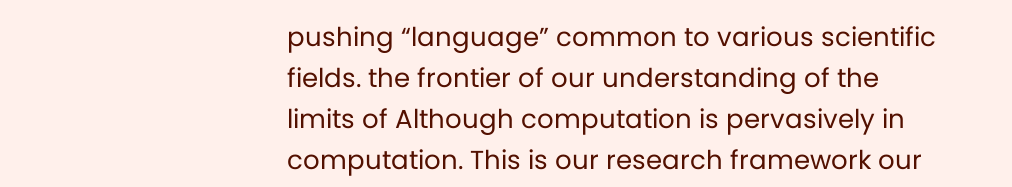pushing “language” common to various scientific fields. the frontier of our understanding of the limits of Although computation is pervasively in computation. This is our research framework our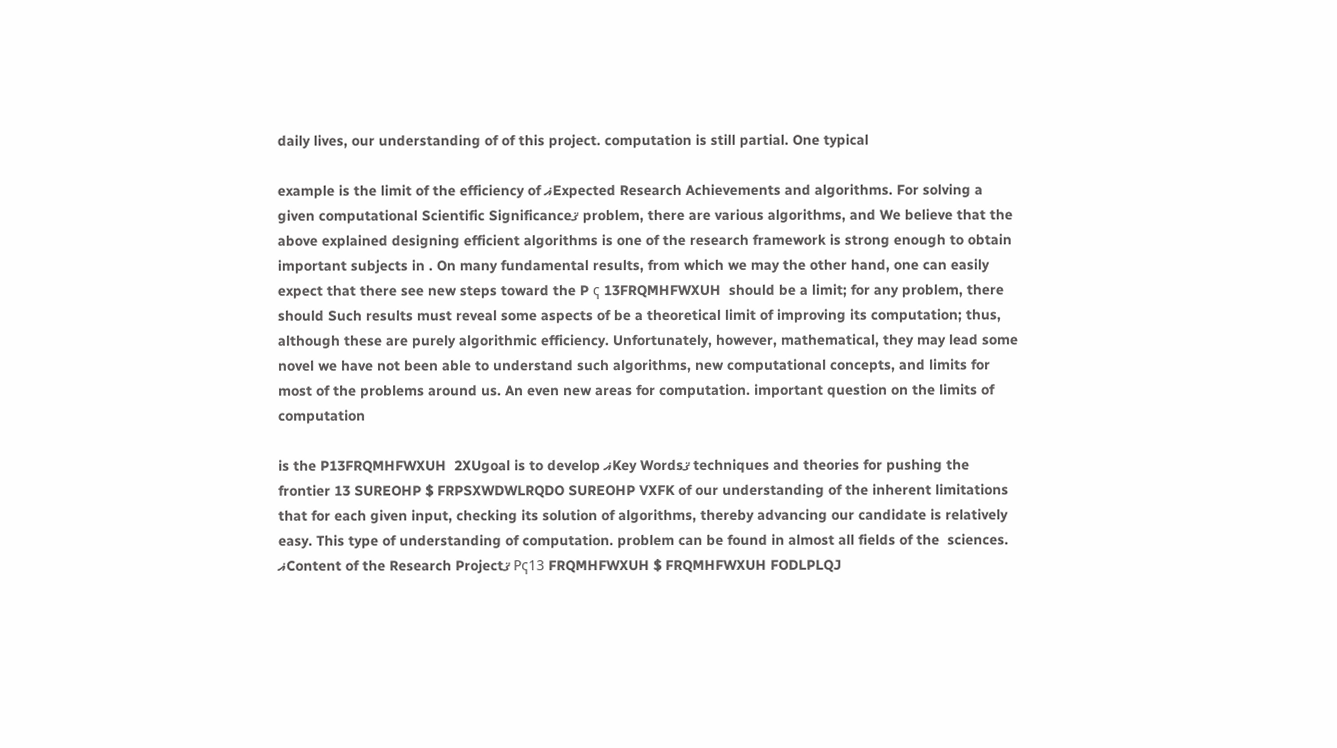daily lives, our understanding of of this project. computation is still partial. One typical

example is the limit of the efficiency of ޣExpected Research Achievements and algorithms. For solving a given computational Scientific Significanceޤ problem, there are various algorithms, and We believe that the above explained designing efficient algorithms is one of the research framework is strong enough to obtain important subjects in . On many fundamental results, from which we may the other hand, one can easily expect that there see new steps toward the P ҁ 13FRQMHFWXUH  should be a limit; for any problem, there should Such results must reveal some aspects of be a theoretical limit of improving its computation; thus, although these are purely algorithmic efficiency. Unfortunately, however, mathematical, they may lead some novel we have not been able to understand such algorithms, new computational concepts, and limits for most of the problems around us. An even new areas for computation. important question on the limits of computation

is the P13FRQMHFWXUH  2XUgoal is to develop ޣKey Wordsޤ techniques and theories for pushing the frontier 13 SUREOHP $ FRPSXWDWLRQDO SUREOHP VXFK of our understanding of the inherent limitations that for each given input, checking its solution of algorithms, thereby advancing our candidate is relatively easy. This type of understanding of computation. problem can be found in almost all fields of the  sciences. ޣContent of the Research Projectޤ Pҁ13 FRQMHFWXUH $ FRQMHFWXUH FODLPLQJ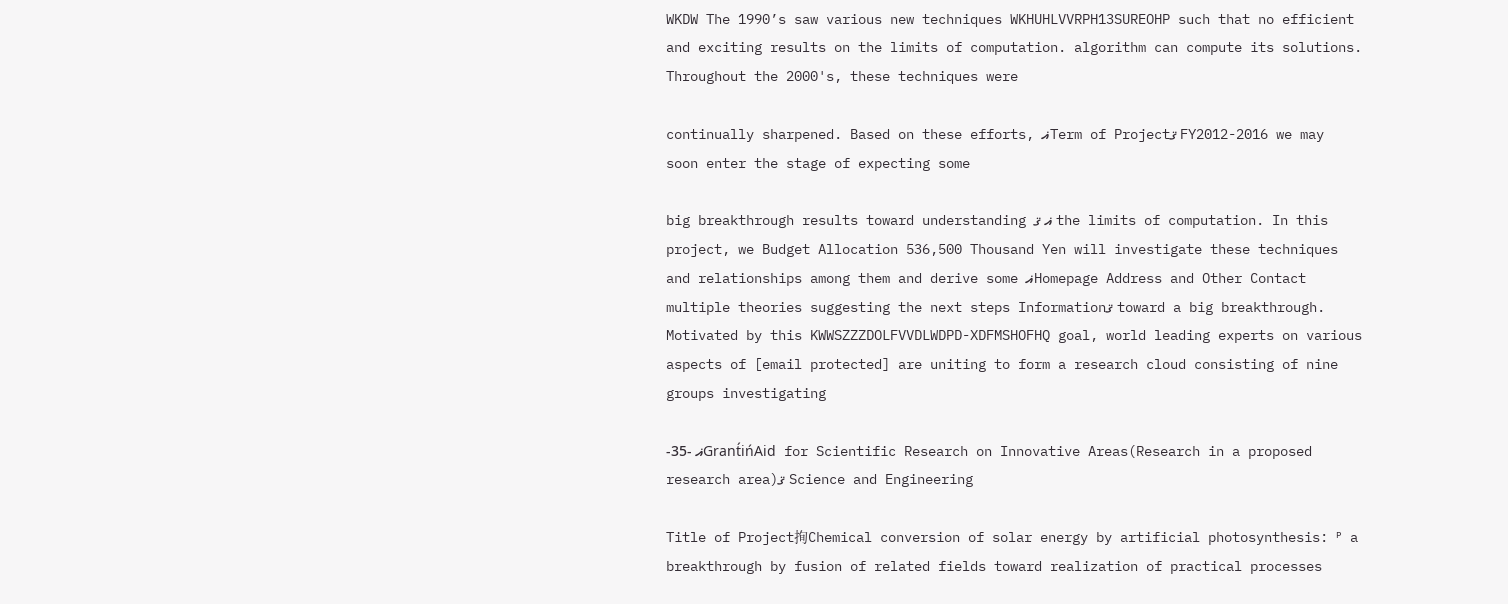WKDW The 1990’s saw various new techniques WKHUHLVVRPH13SUREOHP such that no efficient and exciting results on the limits of computation. algorithm can compute its solutions. Throughout the 2000's, these techniques were

continually sharpened. Based on these efforts, ޣTerm of Projectޤ FY2012-2016 we may soon enter the stage of expecting some

big breakthrough results toward understanding ޣ ޤ the limits of computation. In this project, we Budget Allocation 536,500 Thousand Yen will investigate these techniques and relationships among them and derive some ޣHomepage Address and Other Contact multiple theories suggesting the next steps Informationޤ toward a big breakthrough. Motivated by this KWWSZZZDOLFVVDLWDPD-XDFMSHOFHQ goal, world leading experts on various aspects of [email protected] are uniting to form a research cloud consisting of nine groups investigating

-35- ޣGrant́ińAid for Scientific Research on Innovative Areas(Research in a proposed research area)ޤ Science and Engineering

Title of Project㧦Chemical conversion of solar energy by artificial photosynthesis: ᴾ a breakthrough by fusion of related fields toward realization of practical processes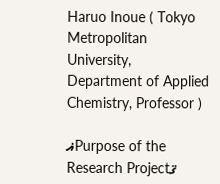Haruo Inoue ( Tokyo Metropolitan University, Department of Applied Chemistry, Professor )

ޣPurpose of the Research Projectޤ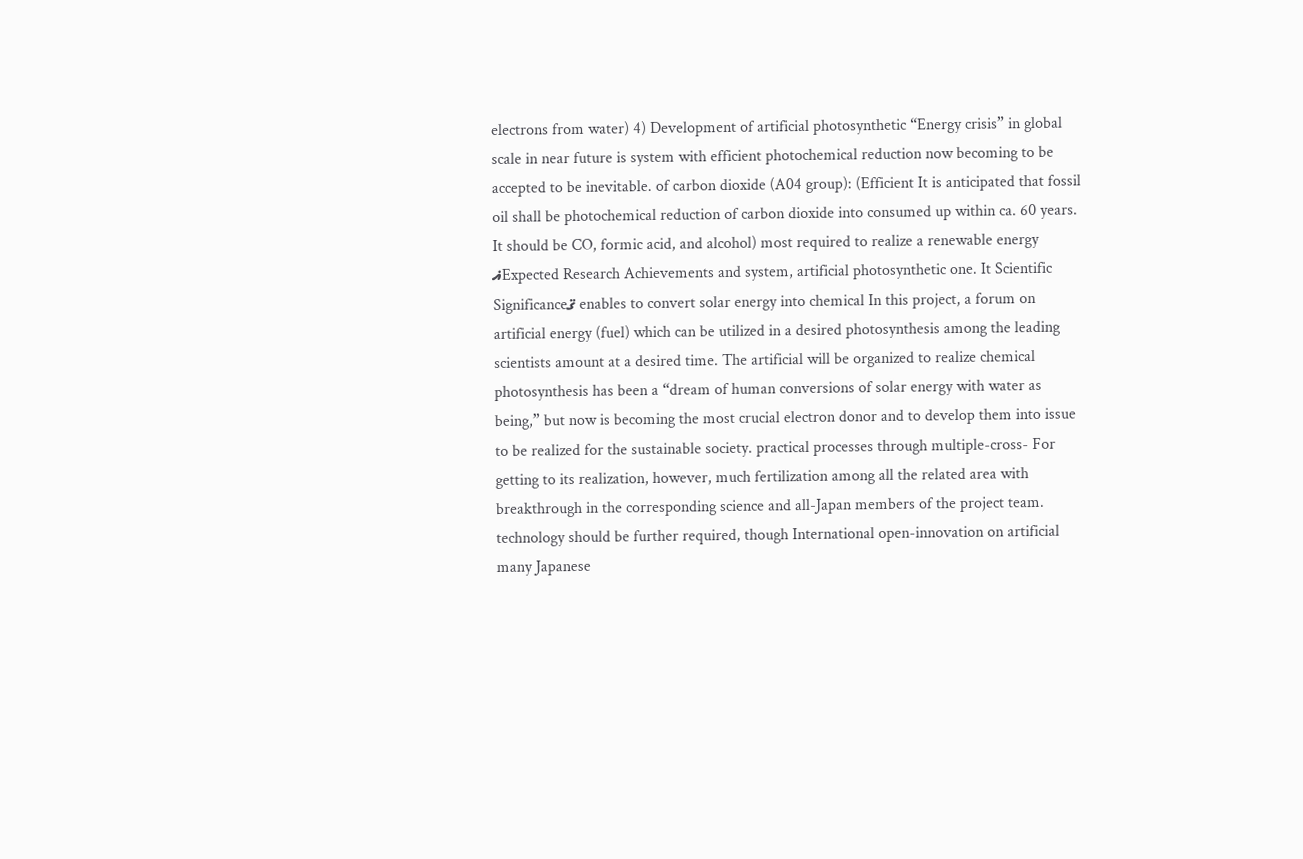electrons from water) 4) Development of artificial photosynthetic “Energy crisis” in global scale in near future is system with efficient photochemical reduction now becoming to be accepted to be inevitable. of carbon dioxide (A04 group): (Efficient It is anticipated that fossil oil shall be photochemical reduction of carbon dioxide into consumed up within ca. 60 years. It should be CO, formic acid, and alcohol) most required to realize a renewable energy ޣExpected Research Achievements and system, artificial photosynthetic one. It Scientific Significanceޤ enables to convert solar energy into chemical In this project, a forum on artificial energy (fuel) which can be utilized in a desired photosynthesis among the leading scientists amount at a desired time. The artificial will be organized to realize chemical photosynthesis has been a “dream of human conversions of solar energy with water as being,” but now is becoming the most crucial electron donor and to develop them into issue to be realized for the sustainable society. practical processes through multiple-cross- For getting to its realization, however, much fertilization among all the related area with breakthrough in the corresponding science and all-Japan members of the project team. technology should be further required, though International open-innovation on artificial many Japanese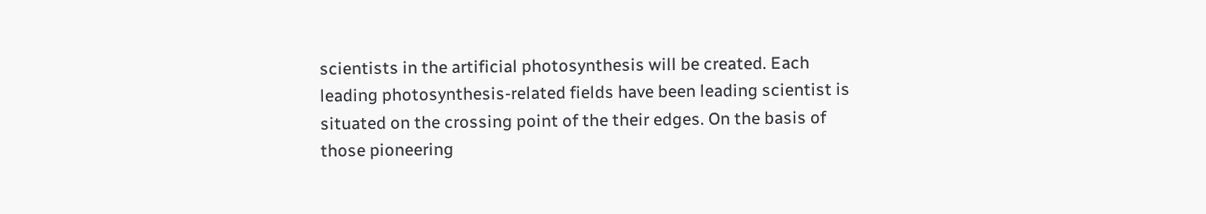scientists in the artificial photosynthesis will be created. Each leading photosynthesis-related fields have been leading scientist is situated on the crossing point of the their edges. On the basis of those pioneering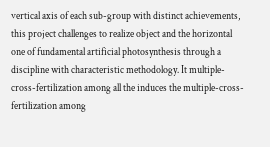vertical axis of each sub-group with distinct achievements, this project challenges to realize object and the horizontal one of fundamental artificial photosynthesis through a discipline with characteristic methodology. It multiple-cross-fertilization among all the induces the multiple-cross-fertilization among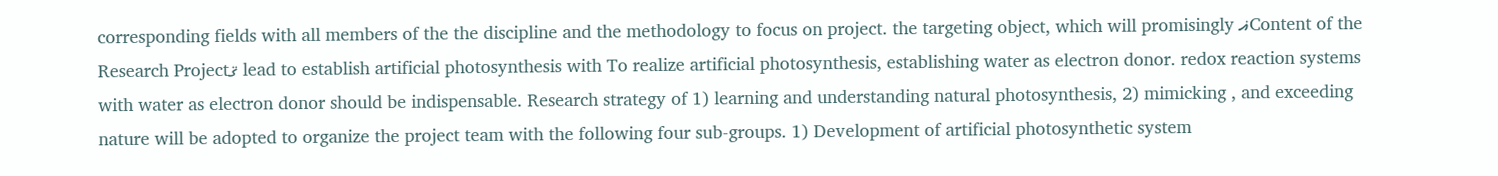corresponding fields with all members of the the discipline and the methodology to focus on project. the targeting object, which will promisingly ޣContent of the Research Projectޤ lead to establish artificial photosynthesis with To realize artificial photosynthesis, establishing water as electron donor. redox reaction systems with water as electron donor should be indispensable. Research strategy of 1) learning and understanding natural photosynthesis, 2) mimicking , and exceeding nature will be adopted to organize the project team with the following four sub-groups. 1) Development of artificial photosynthetic system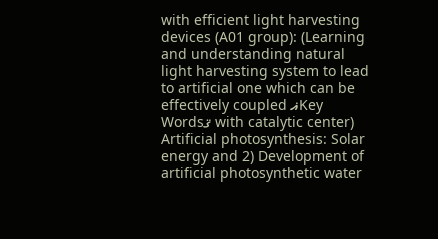with efficient light harvesting devices (A01 group): (Learning and understanding natural light harvesting system to lead to artificial one which can be effectively coupled ޣKey Wordsޤ with catalytic center) Artificial photosynthesis: Solar energy and 2) Development of artificial photosynthetic water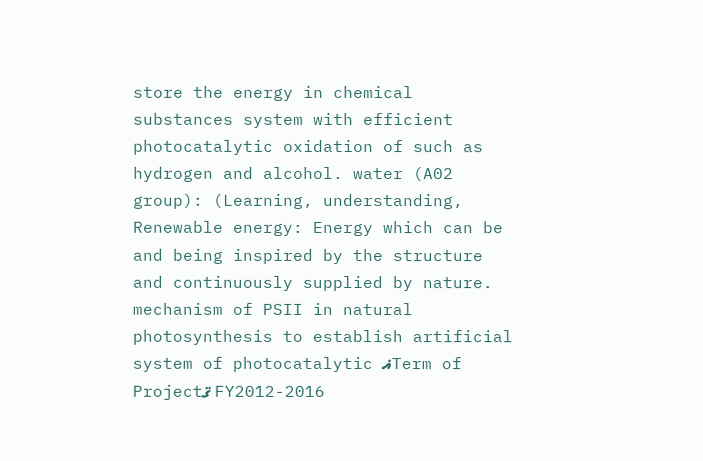store the energy in chemical substances system with efficient photocatalytic oxidation of such as hydrogen and alcohol. water (A02 group): (Learning, understanding, Renewable energy: Energy which can be and being inspired by the structure and continuously supplied by nature. mechanism of PSII in natural photosynthesis to establish artificial system of photocatalytic ޣTerm of Projectޤ FY2012-2016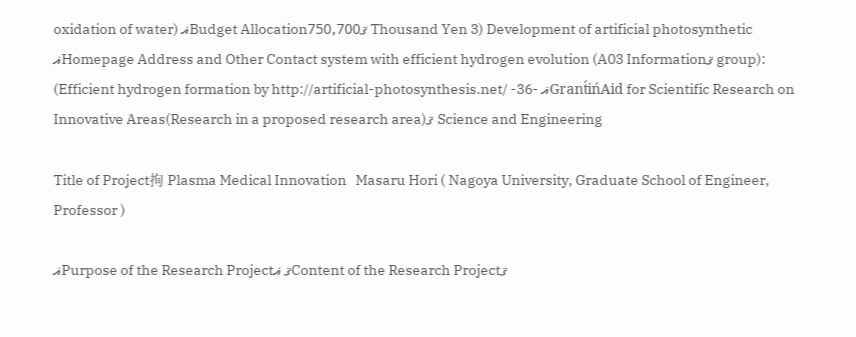oxidation of water) ޣBudget Allocationޤ750,700 Thousand Yen 3) Development of artificial photosynthetic ޣHomepage Address and Other Contact system with efficient hydrogen evolution (A03 Informationޤ group): (Efficient hydrogen formation by http://artificial-photosynthesis.net/ -36- ޣGrant́ińAid for Scientific Research on Innovative Areas(Research in a proposed research area)ޤ Science and Engineering

Title of Project㧦 Plasma Medical Innovation   Masaru Hori ( Nagoya University, Graduate School of Engineer, Professor )

ޣPurpose of the Research Projectޤ ޣContent of the Research Projectޤ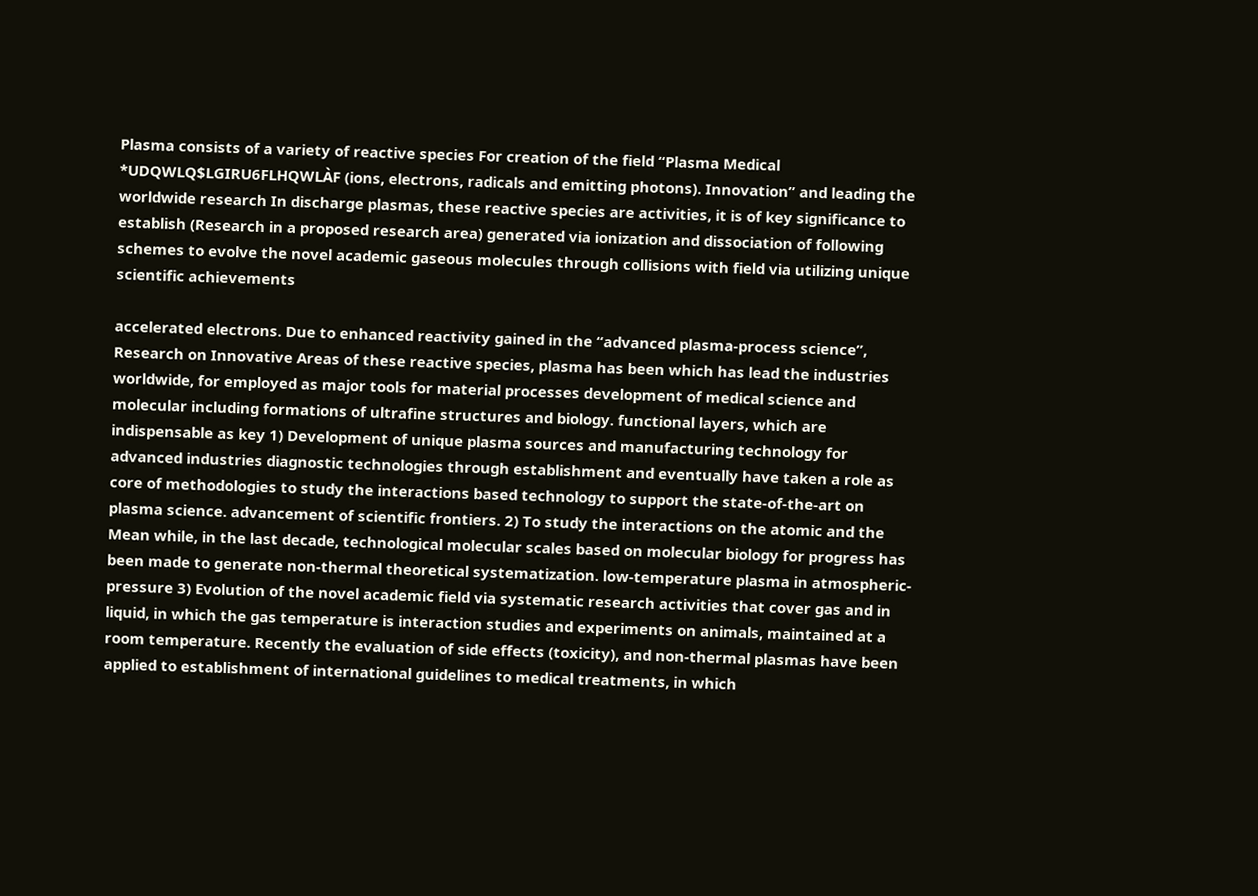Plasma consists of a variety of reactive species For creation of the field “Plasma Medical *UDQWLQ$LGIRU6FLHQWLÀF (ions, electrons, radicals and emitting photons). Innovation” and leading the worldwide research In discharge plasmas, these reactive species are activities, it is of key significance to establish (Research in a proposed research area) generated via ionization and dissociation of following schemes to evolve the novel academic gaseous molecules through collisions with field via utilizing unique scientific achievements

accelerated electrons. Due to enhanced reactivity gained in the “advanced plasma-process science”, Research on Innovative Areas of these reactive species, plasma has been which has lead the industries worldwide, for employed as major tools for material processes development of medical science and molecular including formations of ultrafine structures and biology. functional layers, which are indispensable as key 1) Development of unique plasma sources and manufacturing technology for advanced industries diagnostic technologies through establishment and eventually have taken a role as core of methodologies to study the interactions based technology to support the state-of-the-art on plasma science. advancement of scientific frontiers. 2) To study the interactions on the atomic and the Mean while, in the last decade, technological molecular scales based on molecular biology for progress has been made to generate non-thermal theoretical systematization. low-temperature plasma in atmospheric-pressure 3) Evolution of the novel academic field via systematic research activities that cover gas and in liquid, in which the gas temperature is interaction studies and experiments on animals, maintained at a room temperature. Recently the evaluation of side effects (toxicity), and non-thermal plasmas have been applied to establishment of international guidelines to medical treatments, in which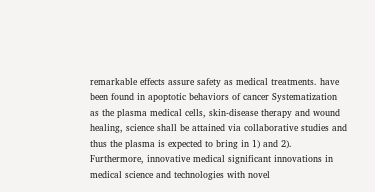remarkable effects assure safety as medical treatments. have been found in apoptotic behaviors of cancer Systematization as the plasma medical cells, skin-disease therapy and wound healing, science shall be attained via collaborative studies and thus the plasma is expected to bring in 1) and 2). Furthermore, innovative medical significant innovations in medical science and technologies with novel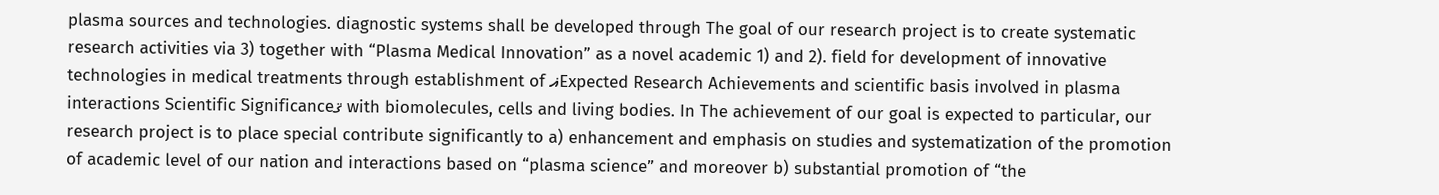plasma sources and technologies. diagnostic systems shall be developed through The goal of our research project is to create systematic research activities via 3) together with “Plasma Medical Innovation” as a novel academic 1) and 2). field for development of innovative technologies in medical treatments through establishment of ޣExpected Research Achievements and scientific basis involved in plasma interactions Scientific Significanceޤ with biomolecules, cells and living bodies. In The achievement of our goal is expected to particular, our research project is to place special contribute significantly to a) enhancement and emphasis on studies and systematization of the promotion of academic level of our nation and interactions based on “plasma science” and moreover b) substantial promotion of “the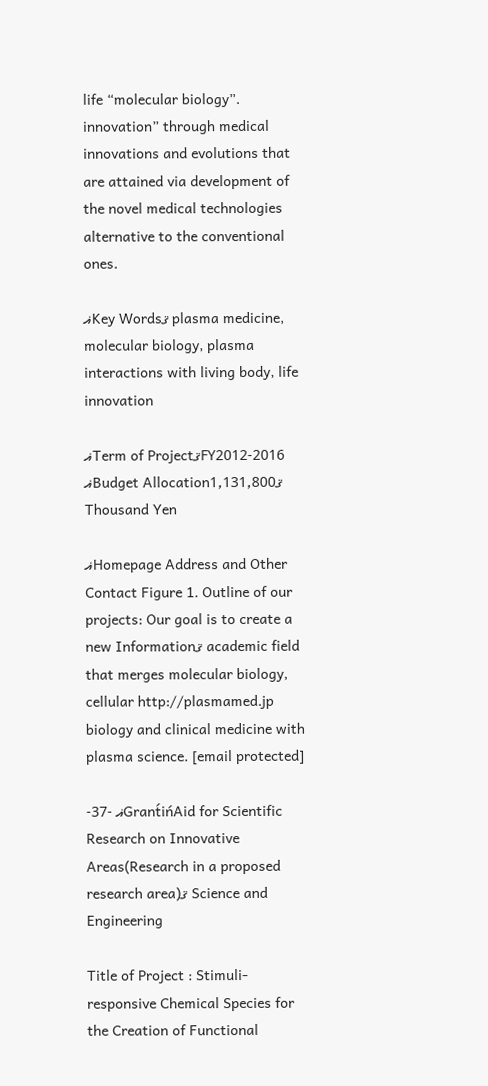life “molecular biology”. innovation” through medical innovations and evolutions that are attained via development of the novel medical technologies alternative to the conventional ones.

ޣKey Wordsޤ plasma medicine, molecular biology, plasma interactions with living body, life innovation

ޣTerm of ProjectޤFY2012-2016 ޣBudget Allocationޤ1,131,800 Thousand Yen

ޣHomepage Address and Other Contact Figure 1. Outline of our projects: Our goal is to create a new Informationޤ academic field that merges molecular biology, cellular http://plasmamed.jp biology and clinical medicine with plasma science. [email protected]

-37- ޣGrant́ińAid for Scientific Research on Innovative Areas(Research in a proposed research area)ޤ Science and Engineering

Title of Project : Stimuli-responsive Chemical Species for the Creation of Functional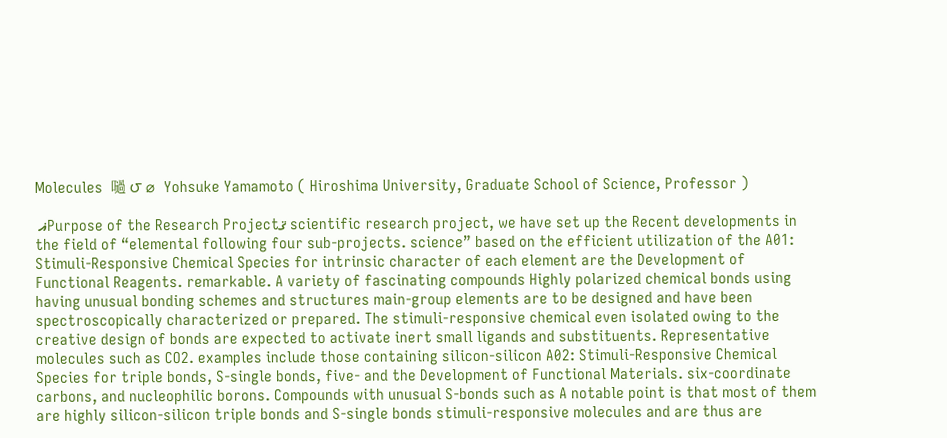Molecules  㗻 ౮ ⌀  Yohsuke Yamamoto ( Hiroshima University, Graduate School of Science, Professor )

 ޣPurpose of the Research Projectޤ scientific research project, we have set up the Recent developments in the field of “elemental following four sub-projects. science” based on the efficient utilization of the A01: Stimuli-Responsive Chemical Species for intrinsic character of each element are the Development of Functional Reagents. remarkable. A variety of fascinating compounds Highly polarized chemical bonds using having unusual bonding schemes and structures main-group elements are to be designed and have been spectroscopically characterized or prepared. The stimuli-responsive chemical even isolated owing to the creative design of bonds are expected to activate inert small ligands and substituents. Representative molecules such as CO2. examples include those containing silicon-silicon A02: Stimuli-Responsive Chemical Species for triple bonds, S-single bonds, five- and the Development of Functional Materials. six-coordinate carbons, and nucleophilic borons. Compounds with unusual S-bonds such as A notable point is that most of them are highly silicon-silicon triple bonds and S-single bonds stimuli-responsive molecules and are thus are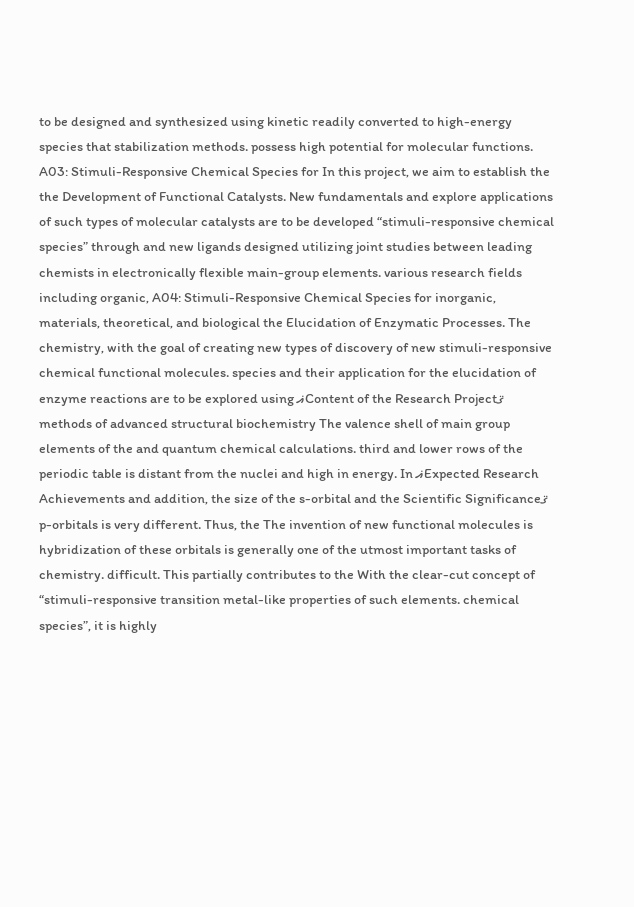to be designed and synthesized using kinetic readily converted to high-energy species that stabilization methods. possess high potential for molecular functions. A03: Stimuli-Responsive Chemical Species for In this project, we aim to establish the the Development of Functional Catalysts. New fundamentals and explore applications of such types of molecular catalysts are to be developed “stimuli-responsive chemical species” through and new ligands designed utilizing joint studies between leading chemists in electronically flexible main-group elements. various research fields including organic, A04: Stimuli-Responsive Chemical Species for inorganic, materials, theoretical, and biological the Elucidation of Enzymatic Processes. The chemistry, with the goal of creating new types of discovery of new stimuli-responsive chemical functional molecules. species and their application for the elucidation of enzyme reactions are to be explored using ޣContent of the Research Projectޤ methods of advanced structural biochemistry The valence shell of main group elements of the and quantum chemical calculations. third and lower rows of the periodic table is distant from the nuclei and high in energy. In ޣExpected Research Achievements and addition, the size of the s-orbital and the Scientific Significanceޤ p-orbitals is very different. Thus, the The invention of new functional molecules is hybridization of these orbitals is generally one of the utmost important tasks of chemistry. difficult. This partially contributes to the With the clear-cut concept of “stimuli-responsive transition metal-like properties of such elements. chemical species”, it is highly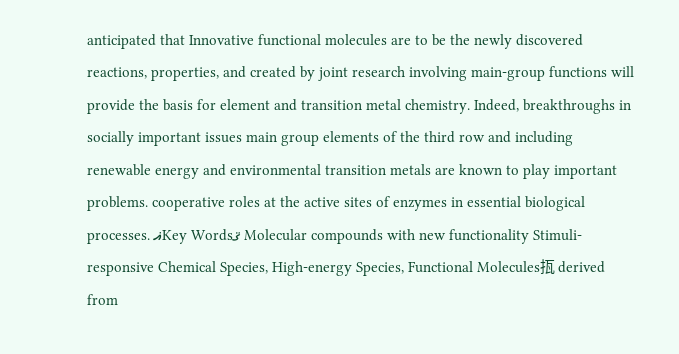anticipated that Innovative functional molecules are to be the newly discovered reactions, properties, and created by joint research involving main-group functions will provide the basis for element and transition metal chemistry. Indeed, breakthroughs in socially important issues main group elements of the third row and including renewable energy and environmental transition metals are known to play important problems. cooperative roles at the active sites of enzymes in essential biological processes. ޣKey Wordsޤ Molecular compounds with new functionality Stimuli-responsive Chemical Species, High-energy Species, Functional Molecules㧚 derived from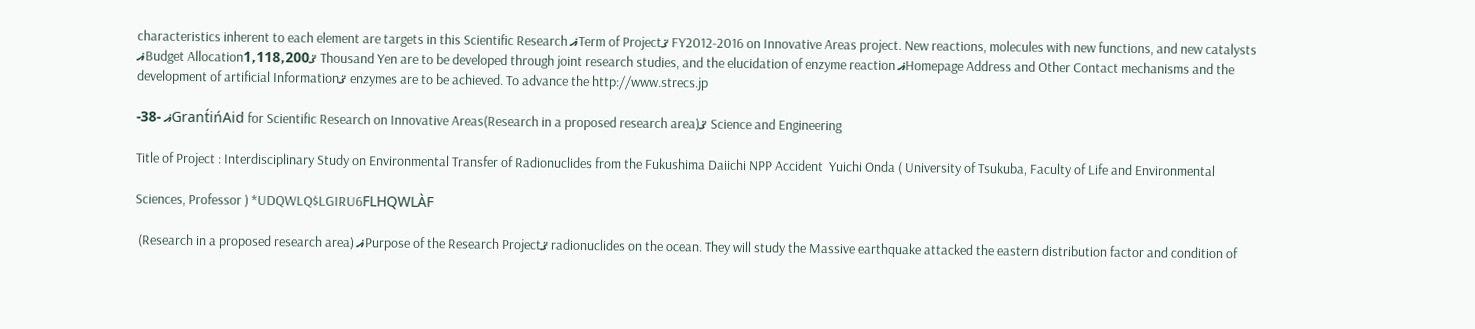characteristics inherent to each element are targets in this Scientific Research ޣTerm of Projectޤ FY2012-2016 on Innovative Areas project. New reactions, molecules with new functions, and new catalysts ޣBudget Allocationޤ1,118,200 Thousand Yen are to be developed through joint research studies, and the elucidation of enzyme reaction ޣHomepage Address and Other Contact mechanisms and the development of artificial Informationޤ enzymes are to be achieved. To advance the http://www.strecs.jp

-38- ޣGrant́ińAid for Scientific Research on Innovative Areas(Research in a proposed research area)ޤ Science and Engineering

Title of Project : Interdisciplinary Study on Environmental Transfer of Radionuclides from the Fukushima Daiichi NPP Accident  Yuichi Onda ( University of Tsukuba, Faculty of Life and Environmental

Sciences, Professor ) *UDQWLQ$LGIRU6FLHQWLÀF

 (Research in a proposed research area) ޣPurpose of the Research Projectޤ radionuclides on the ocean. They will study the Massive earthquake attacked the eastern distribution factor and condition of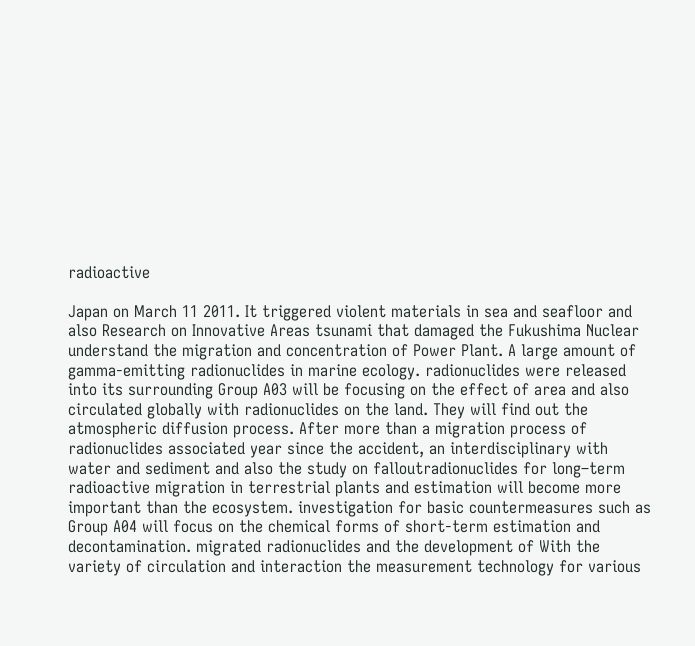radioactive

Japan on March 11 2011. It triggered violent materials in sea and seafloor and also Research on Innovative Areas tsunami that damaged the Fukushima Nuclear understand the migration and concentration of Power Plant. A large amount of gamma-emitting radionuclides in marine ecology. radionuclides were released into its surrounding Group A03 will be focusing on the effect of area and also circulated globally with radionuclides on the land. They will find out the atmospheric diffusion process. After more than a migration process of radionuclides associated year since the accident, an interdisciplinary with water and sediment and also the study on falloutradionuclides for long–term radioactive migration in terrestrial plants and estimation will become more important than the ecosystem. investigation for basic countermeasures such as Group A04 will focus on the chemical forms of short-term estimation and decontamination. migrated radionuclides and the development of With the variety of circulation and interaction the measurement technology for various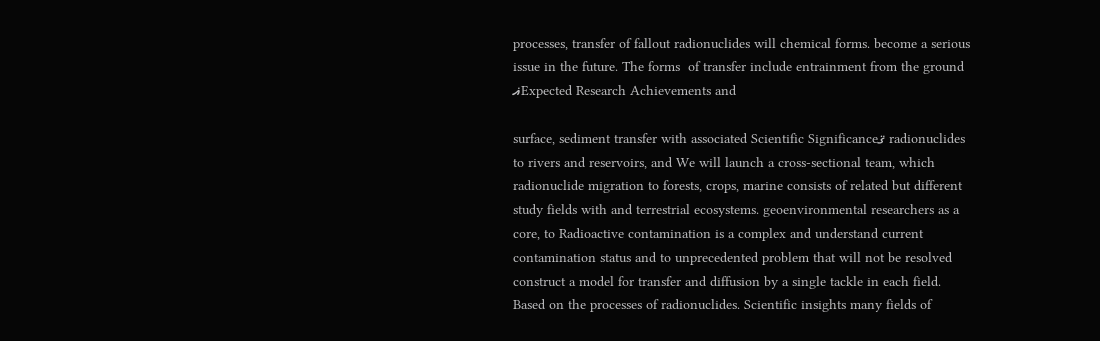processes, transfer of fallout radionuclides will chemical forms. become a serious issue in the future. The forms  of transfer include entrainment from the ground ޣExpected Research Achievements and

surface, sediment transfer with associated Scientific Significanceޤ radionuclides to rivers and reservoirs, and We will launch a cross-sectional team, which radionuclide migration to forests, crops, marine consists of related but different study fields with and terrestrial ecosystems. geoenvironmental researchers as a core, to Radioactive contamination is a complex and understand current contamination status and to unprecedented problem that will not be resolved construct a model for transfer and diffusion by a single tackle in each field. Based on the processes of radionuclides. Scientific insights many fields of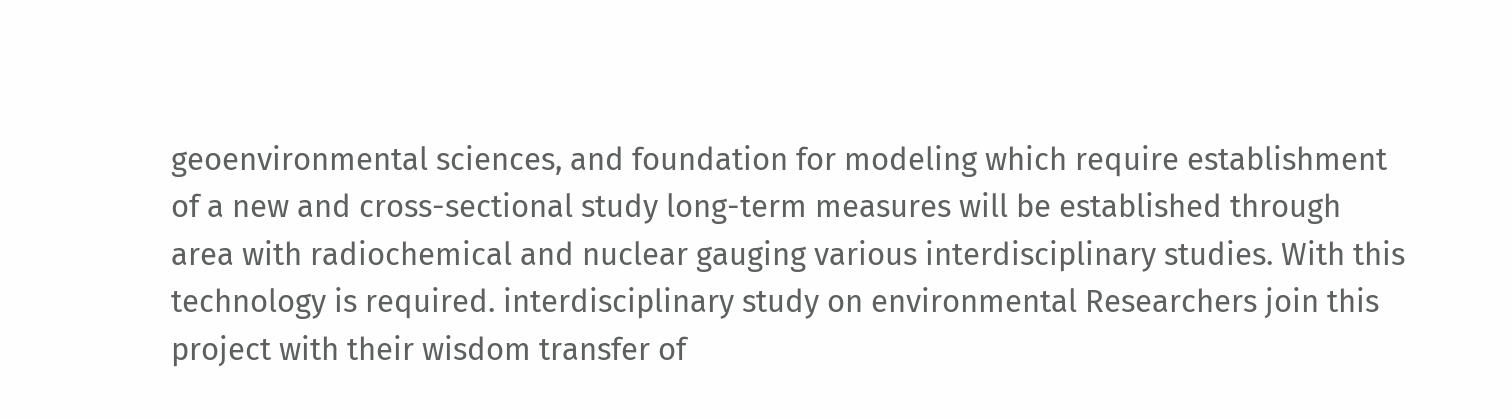geoenvironmental sciences, and foundation for modeling which require establishment of a new and cross-sectional study long-term measures will be established through area with radiochemical and nuclear gauging various interdisciplinary studies. With this technology is required. interdisciplinary study on environmental Researchers join this project with their wisdom transfer of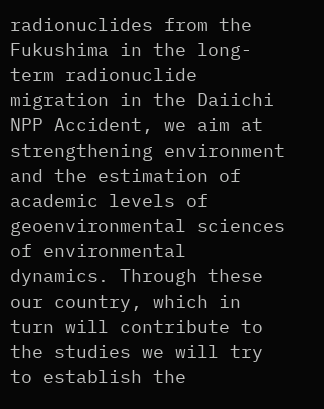radionuclides from the Fukushima in the long-term radionuclide migration in the Daiichi NPP Accident, we aim at strengthening environment and the estimation of academic levels of geoenvironmental sciences of environmental dynamics. Through these our country, which in turn will contribute to the studies we will try to establish the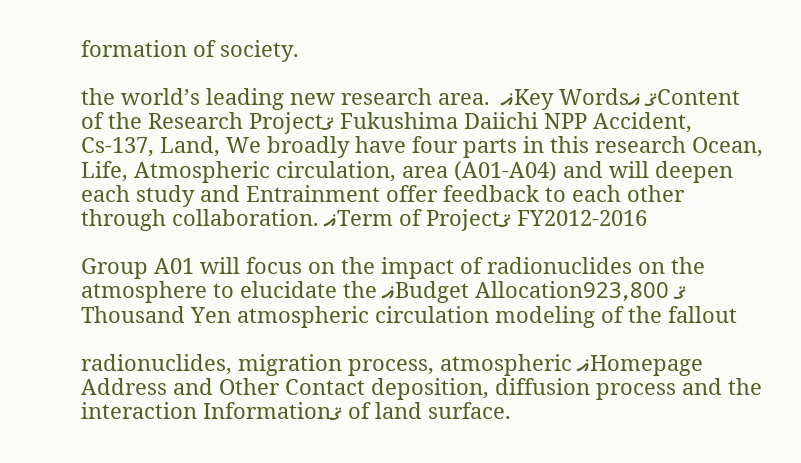formation of society.

the world’s leading new research area.  ޣKey Wordsޤ ޣContent of the Research Projectޤ Fukushima Daiichi NPP Accident, Cs-137, Land, We broadly have four parts in this research Ocean, Life, Atmospheric circulation, area (A01-A04) and will deepen each study and Entrainment offer feedback to each other through collaboration. ޣTerm of Projectޤ FY2012-2016

Group A01 will focus on the impact of radionuclides on the atmosphere to elucidate the ޣBudget Allocationޤ 923,800 Thousand Yen atmospheric circulation modeling of the fallout

radionuclides, migration process, atmospheric ޣHomepage Address and Other Contact deposition, diffusion process and the interaction Informationޤ of land surface.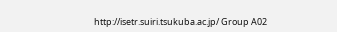http://isetr.suiri.tsukuba.ac.jp/ Group A02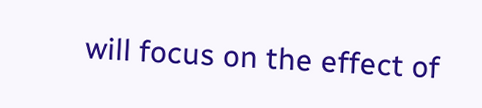will focus on the effect of